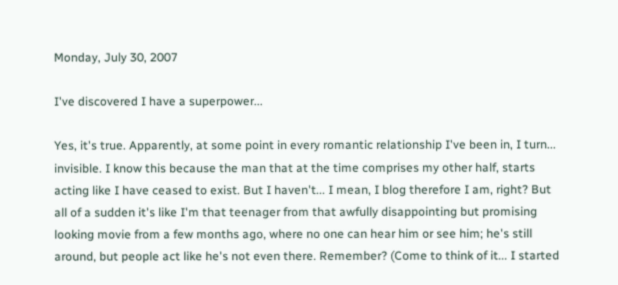Monday, July 30, 2007

I've discovered I have a superpower...

Yes, it's true. Apparently, at some point in every romantic relationship I've been in, I turn... invisible. I know this because the man that at the time comprises my other half, starts acting like I have ceased to exist. But I haven't... I mean, I blog therefore I am, right? But all of a sudden it's like I'm that teenager from that awfully disappointing but promising looking movie from a few months ago, where no one can hear him or see him; he's still around, but people act like he's not even there. Remember? (Come to think of it... I started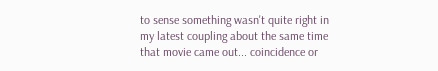to sense something wasn't quite right in my latest coupling about the same time that movie came out... coincidence or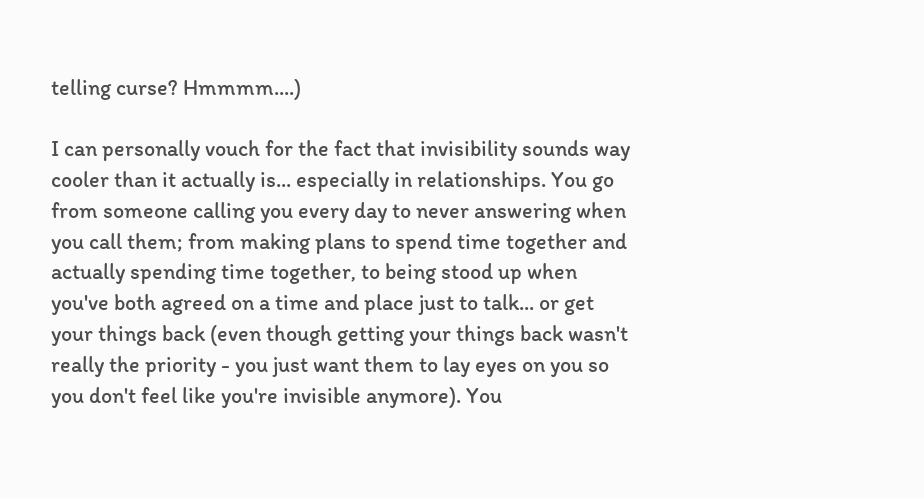telling curse? Hmmmm....)

I can personally vouch for the fact that invisibility sounds way cooler than it actually is... especially in relationships. You go from someone calling you every day to never answering when you call them; from making plans to spend time together and actually spending time together, to being stood up when you've both agreed on a time and place just to talk... or get your things back (even though getting your things back wasn't really the priority - you just want them to lay eyes on you so you don't feel like you're invisible anymore). You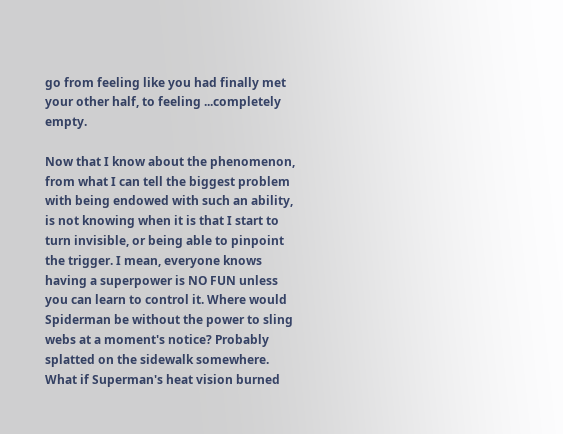go from feeling like you had finally met your other half, to feeling ...completely empty.

Now that I know about the phenomenon, from what I can tell the biggest problem with being endowed with such an ability, is not knowing when it is that I start to turn invisible, or being able to pinpoint the trigger. I mean, everyone knows having a superpower is NO FUN unless you can learn to control it. Where would Spiderman be without the power to sling webs at a moment's notice? Probably splatted on the sidewalk somewhere. What if Superman's heat vision burned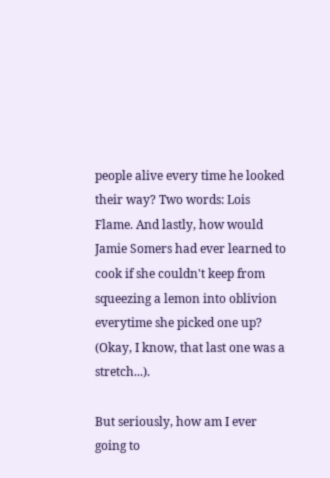people alive every time he looked their way? Two words: Lois Flame. And lastly, how would Jamie Somers had ever learned to cook if she couldn't keep from squeezing a lemon into oblivion everytime she picked one up? (Okay, I know, that last one was a stretch...).

But seriously, how am I ever going to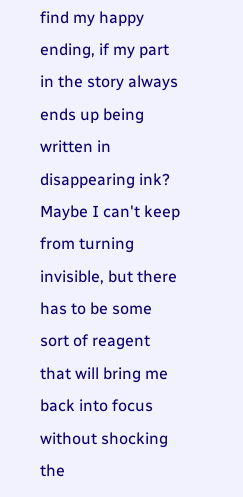find my happy ending, if my part in the story always ends up being written in disappearing ink? Maybe I can't keep from turning invisible, but there has to be some sort of reagent that will bring me back into focus without shocking the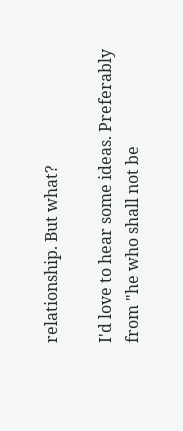relationship. But what?

I'd love to hear some ideas. Preferably from "he who shall not be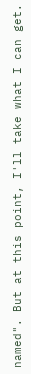named". But at this point, I'll take what I can get.